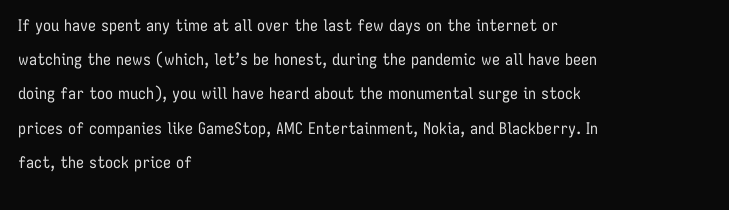If you have spent any time at all over the last few days on the internet or watching the news (which, let’s be honest, during the pandemic we all have been doing far too much), you will have heard about the monumental surge in stock prices of companies like GameStop, AMC Entertainment, Nokia, and Blackberry. In fact, the stock price of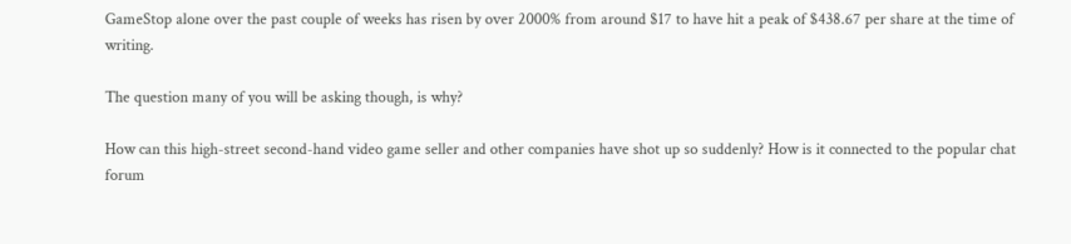GameStop alone over the past couple of weeks has risen by over 2000% from around $17 to have hit a peak of $438.67 per share at the time of writing.

The question many of you will be asking though, is why?

How can this high-street second-hand video game seller and other companies have shot up so suddenly? How is it connected to the popular chat forum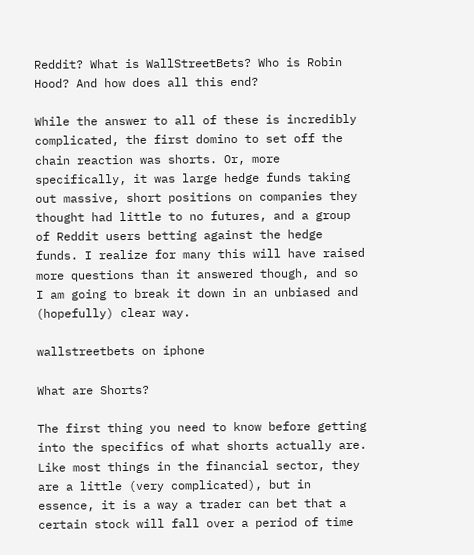Reddit? What is WallStreetBets? Who is Robin Hood? And how does all this end?

While the answer to all of these is incredibly complicated, the first domino to set off the chain reaction was shorts. Or, more specifically, it was large hedge funds taking out massive, short positions on companies they thought had little to no futures, and a group of Reddit users betting against the hedge funds. I realize for many this will have raised more questions than it answered though, and so I am going to break it down in an unbiased and (hopefully) clear way.

wallstreetbets on iphone

What are Shorts?

The first thing you need to know before getting into the specifics of what shorts actually are. Like most things in the financial sector, they are a little (very complicated), but in essence, it is a way a trader can bet that a certain stock will fall over a period of time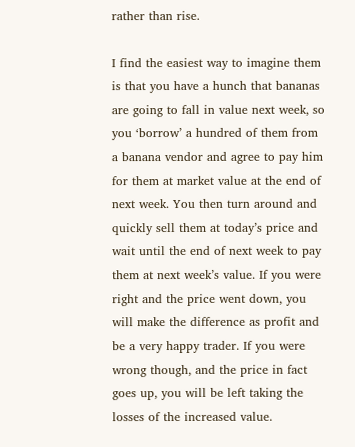rather than rise.

I find the easiest way to imagine them is that you have a hunch that bananas are going to fall in value next week, so you ‘borrow’ a hundred of them from a banana vendor and agree to pay him for them at market value at the end of next week. You then turn around and quickly sell them at today’s price and wait until the end of next week to pay them at next week’s value. If you were right and the price went down, you will make the difference as profit and be a very happy trader. If you were wrong though, and the price in fact goes up, you will be left taking the losses of the increased value.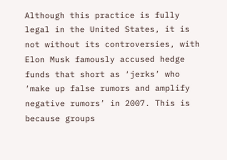Although this practice is fully legal in the United States, it is not without its controversies, with Elon Musk famously accused hedge funds that short as ‘jerks’ who ‘make up false rumors and amplify negative rumors’ in 2007. This is because groups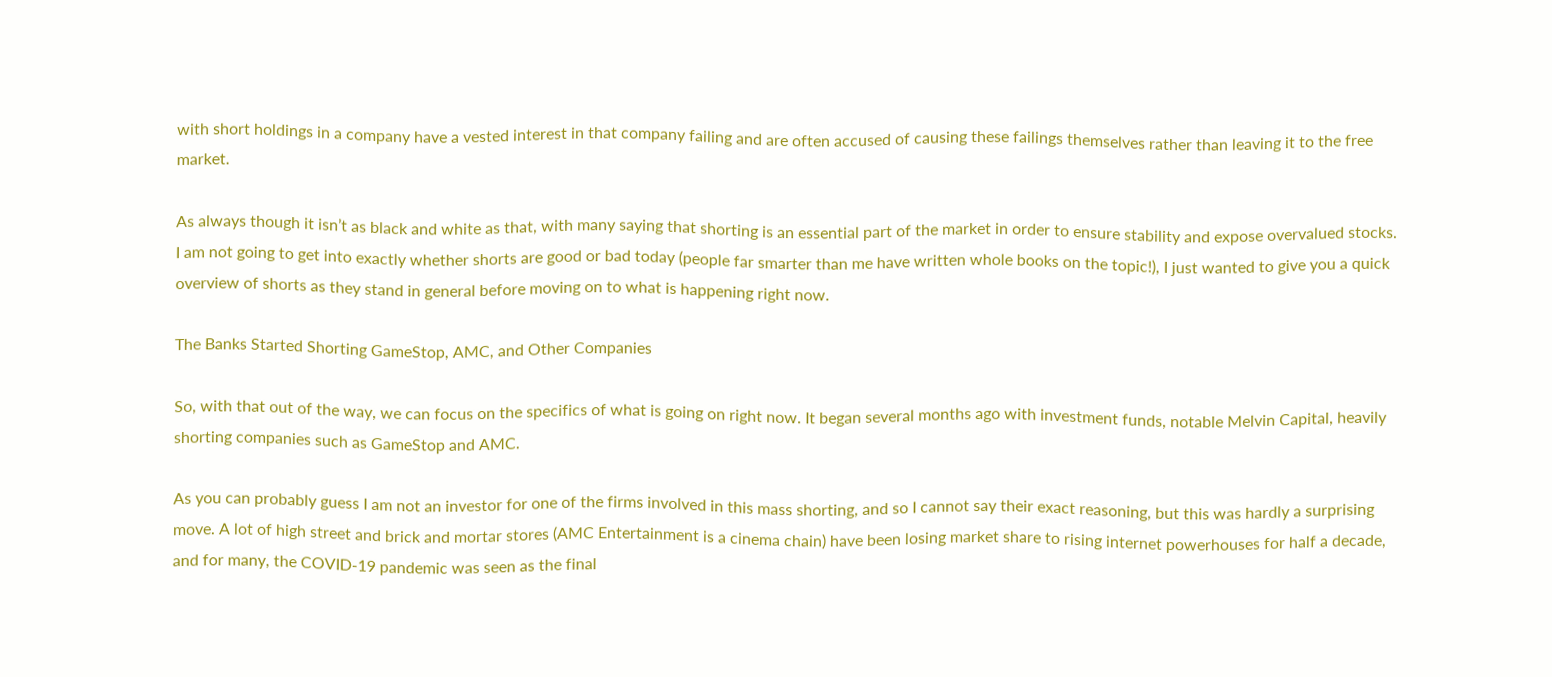with short holdings in a company have a vested interest in that company failing and are often accused of causing these failings themselves rather than leaving it to the free market.

As always though it isn’t as black and white as that, with many saying that shorting is an essential part of the market in order to ensure stability and expose overvalued stocks. I am not going to get into exactly whether shorts are good or bad today (people far smarter than me have written whole books on the topic!), I just wanted to give you a quick overview of shorts as they stand in general before moving on to what is happening right now.

The Banks Started Shorting GameStop, AMC, and Other Companies

So, with that out of the way, we can focus on the specifics of what is going on right now. It began several months ago with investment funds, notable Melvin Capital, heavily shorting companies such as GameStop and AMC.

As you can probably guess I am not an investor for one of the firms involved in this mass shorting, and so I cannot say their exact reasoning, but this was hardly a surprising move. A lot of high street and brick and mortar stores (AMC Entertainment is a cinema chain) have been losing market share to rising internet powerhouses for half a decade, and for many, the COVID-19 pandemic was seen as the final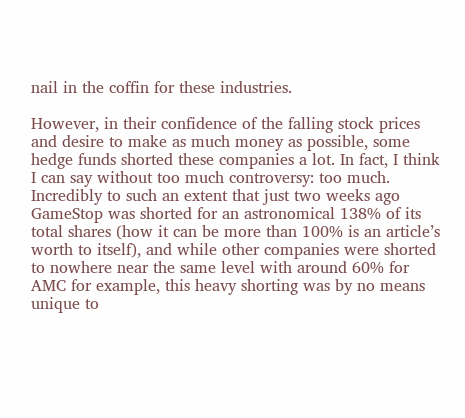nail in the coffin for these industries.

However, in their confidence of the falling stock prices and desire to make as much money as possible, some hedge funds shorted these companies a lot. In fact, I think I can say without too much controversy: too much. Incredibly to such an extent that just two weeks ago GameStop was shorted for an astronomical 138% of its total shares (how it can be more than 100% is an article’s worth to itself), and while other companies were shorted to nowhere near the same level with around 60% for AMC for example, this heavy shorting was by no means unique to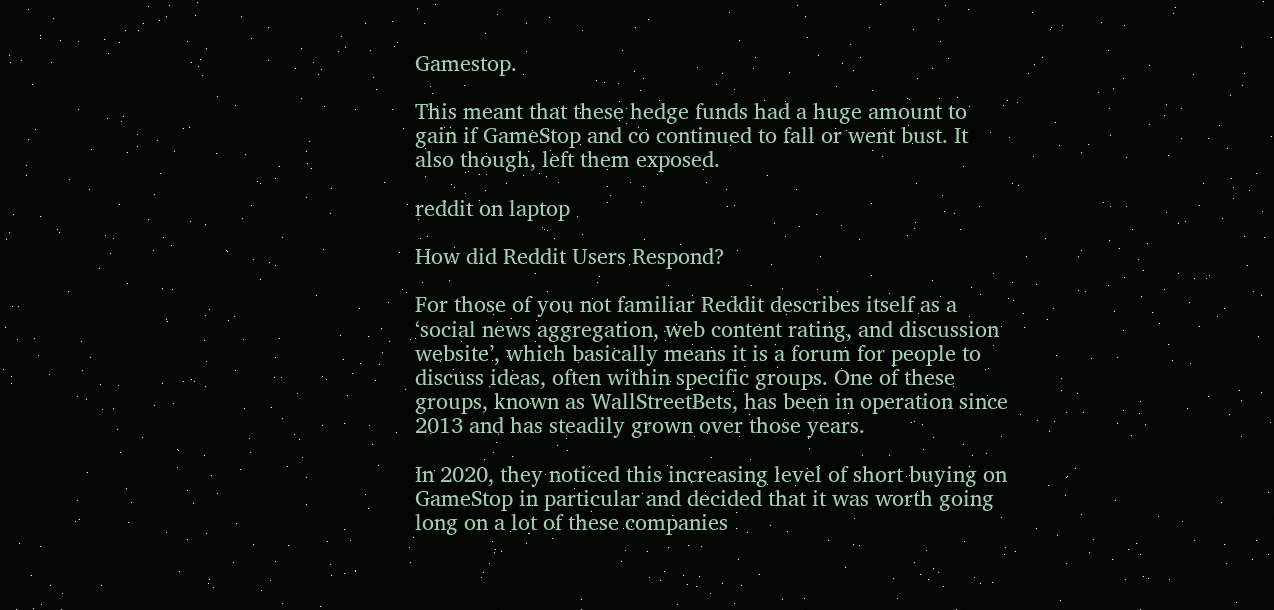Gamestop.

This meant that these hedge funds had a huge amount to gain if GameStop and co continued to fall or went bust. It also though, left them exposed.

reddit on laptop

How did Reddit Users Respond?

For those of you not familiar Reddit describes itself as a ‘social news aggregation, web content rating, and discussion website’, which basically means it is a forum for people to discuss ideas, often within specific groups. One of these groups, known as WallStreetBets, has been in operation since 2013 and has steadily grown over those years.

In 2020, they noticed this increasing level of short buying on GameStop in particular and decided that it was worth going long on a lot of these companies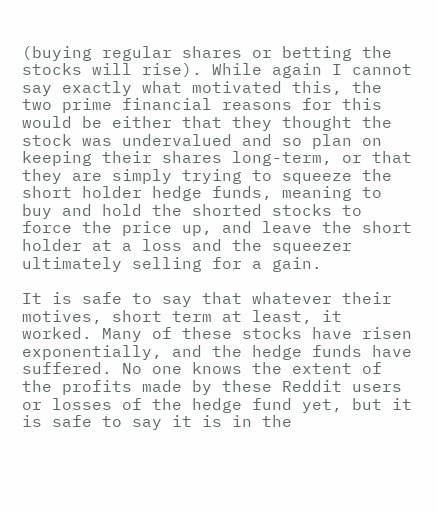(buying regular shares or betting the stocks will rise). While again I cannot say exactly what motivated this, the two prime financial reasons for this would be either that they thought the stock was undervalued and so plan on keeping their shares long-term, or that they are simply trying to squeeze the short holder hedge funds, meaning to buy and hold the shorted stocks to force the price up, and leave the short holder at a loss and the squeezer ultimately selling for a gain.

It is safe to say that whatever their motives, short term at least, it worked. Many of these stocks have risen exponentially, and the hedge funds have suffered. No one knows the extent of the profits made by these Reddit users or losses of the hedge fund yet, but it is safe to say it is in the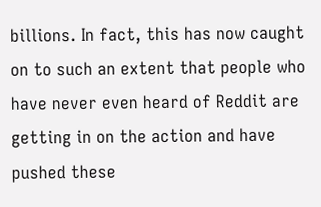billions. In fact, this has now caught on to such an extent that people who have never even heard of Reddit are getting in on the action and have pushed these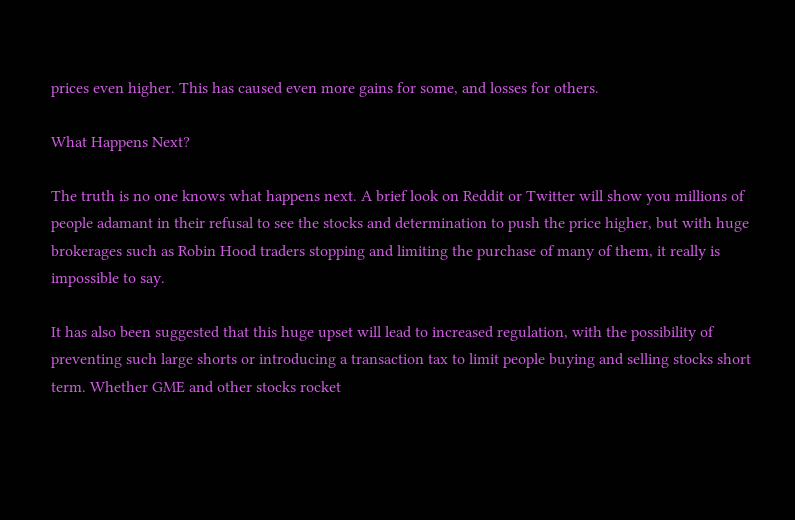prices even higher. This has caused even more gains for some, and losses for others.

What Happens Next?

The truth is no one knows what happens next. A brief look on Reddit or Twitter will show you millions of people adamant in their refusal to see the stocks and determination to push the price higher, but with huge brokerages such as Robin Hood traders stopping and limiting the purchase of many of them, it really is impossible to say.

It has also been suggested that this huge upset will lead to increased regulation, with the possibility of preventing such large shorts or introducing a transaction tax to limit people buying and selling stocks short term. Whether GME and other stocks rocket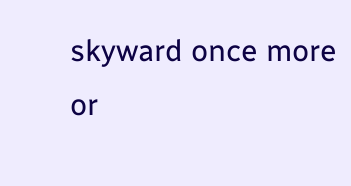skyward once more or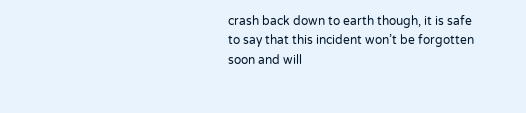crash back down to earth though, it is safe to say that this incident won’t be forgotten soon and will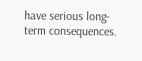have serious long-term consequences.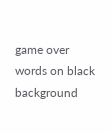game over words on black background